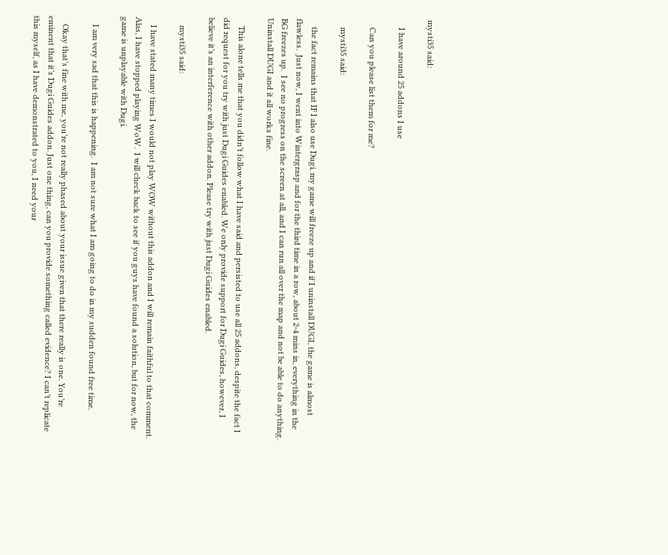mysti35 said:

    I have around 25 addons I use

    Can you please list them for me?

    mysti35 said:

    the fact remains that IF I also use Dugi, my game will freeze up and if I uninstall DUGI, the game is almost flawless.  Just now, I went into Wintergrasp and for the third time in a row, about 2-4 mins in, everything in the BG freezes up.  I see no progress on the screen at all, and I can run all over the map and not be able to do anything.  Uninstall DUGI and it all works fine.

    This alone tells me that you didn’t follow what I have said and persisted to use all 25 addons, despite the fact I did request for you try with just Dugi Guides enabled. We only provide support for Dugi Guides, however, I believe it’s an interference with other addon. Please try with just Dugi Guides enabled.

    mysti35 said:

    I have stated many times I would not play WOW without this addon and I will remain faithful to that comment.  Alas, I have stopped playing WoW.  I will check back to see if you guys have found a solution, but for now, the game is unplayable with Dugi.

    I am very sad that this is happening.  I am not sure what I am going to do in my sudden found free time.

    Okay that’s fine with me, you’re not really phased about your issue given that there really is one. You’re eminent that it’s Dugi Guides addon. Just one thing, can you provide something called evidence? I can’t replicate this myself, as I have demonstrated to you, I need your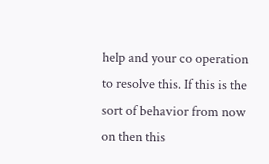help and your co operation to resolve this. If this is the sort of behavior from now on then this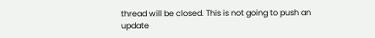thread will be closed. This is not going to push an update